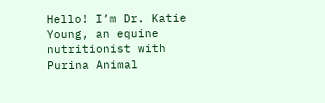Hello! I’m Dr. Katie Young, an equine nutritionist with Purina Animal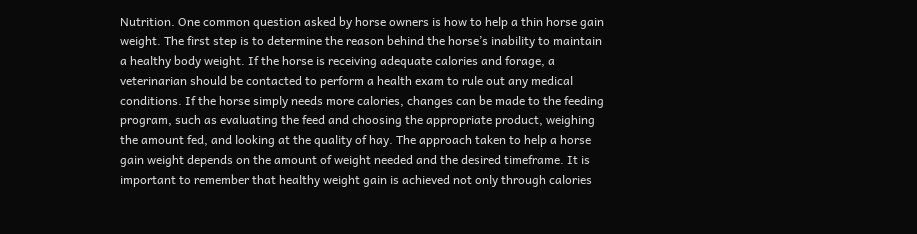Nutrition. One common question asked by horse owners is how to help a thin horse gain weight. The first step is to determine the reason behind the horse’s inability to maintain a healthy body weight. If the horse is receiving adequate calories and forage, a veterinarian should be contacted to perform a health exam to rule out any medical conditions. If the horse simply needs more calories, changes can be made to the feeding program, such as evaluating the feed and choosing the appropriate product, weighing the amount fed, and looking at the quality of hay. The approach taken to help a horse gain weight depends on the amount of weight needed and the desired timeframe. It is important to remember that healthy weight gain is achieved not only through calories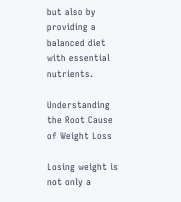but also by providing a balanced diet with essential nutrients.

Understanding the Root Cause of Weight Loss

Losing weight is not only a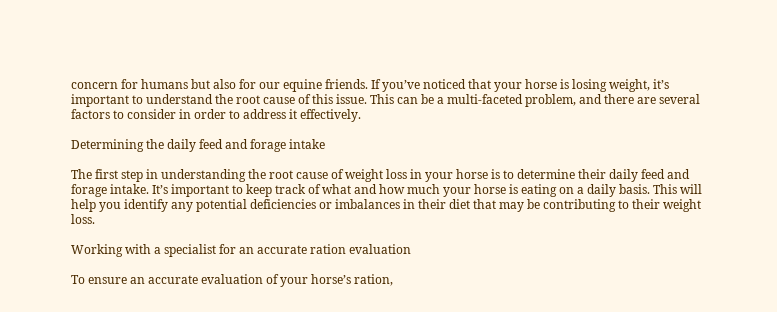concern for humans but also for our equine friends. If you’ve noticed that your horse is losing weight, it’s important to understand the root cause of this issue. This can be a multi-faceted problem, and there are several factors to consider in order to address it effectively.

Determining the daily feed and forage intake

The first step in understanding the root cause of weight loss in your horse is to determine their daily feed and forage intake. It’s important to keep track of what and how much your horse is eating on a daily basis. This will help you identify any potential deficiencies or imbalances in their diet that may be contributing to their weight loss.

Working with a specialist for an accurate ration evaluation

To ensure an accurate evaluation of your horse’s ration,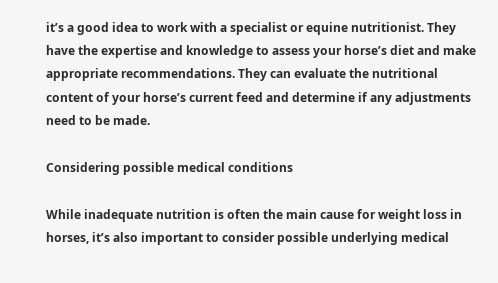it’s a good idea to work with a specialist or equine nutritionist. They have the expertise and knowledge to assess your horse’s diet and make appropriate recommendations. They can evaluate the nutritional content of your horse’s current feed and determine if any adjustments need to be made.

Considering possible medical conditions

While inadequate nutrition is often the main cause for weight loss in horses, it’s also important to consider possible underlying medical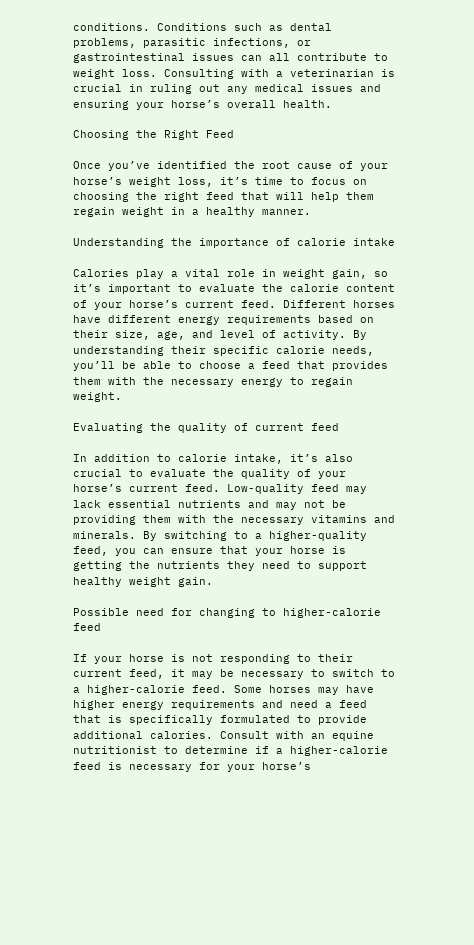conditions. Conditions such as dental problems, parasitic infections, or gastrointestinal issues can all contribute to weight loss. Consulting with a veterinarian is crucial in ruling out any medical issues and ensuring your horse’s overall health.

Choosing the Right Feed

Once you’ve identified the root cause of your horse’s weight loss, it’s time to focus on choosing the right feed that will help them regain weight in a healthy manner.

Understanding the importance of calorie intake

Calories play a vital role in weight gain, so it’s important to evaluate the calorie content of your horse’s current feed. Different horses have different energy requirements based on their size, age, and level of activity. By understanding their specific calorie needs, you’ll be able to choose a feed that provides them with the necessary energy to regain weight.

Evaluating the quality of current feed

In addition to calorie intake, it’s also crucial to evaluate the quality of your horse’s current feed. Low-quality feed may lack essential nutrients and may not be providing them with the necessary vitamins and minerals. By switching to a higher-quality feed, you can ensure that your horse is getting the nutrients they need to support healthy weight gain.

Possible need for changing to higher-calorie feed

If your horse is not responding to their current feed, it may be necessary to switch to a higher-calorie feed. Some horses may have higher energy requirements and need a feed that is specifically formulated to provide additional calories. Consult with an equine nutritionist to determine if a higher-calorie feed is necessary for your horse’s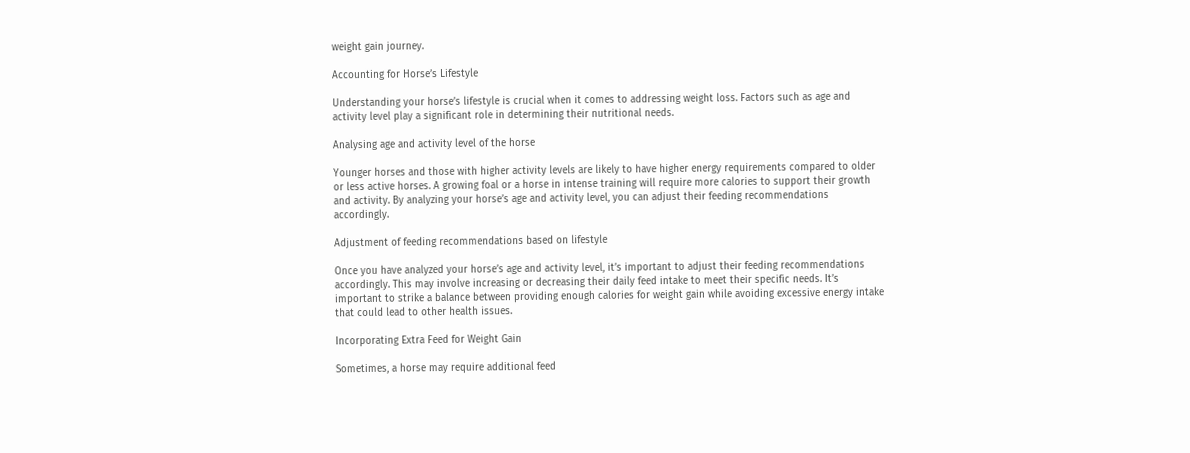weight gain journey.

Accounting for Horse’s Lifestyle

Understanding your horse’s lifestyle is crucial when it comes to addressing weight loss. Factors such as age and activity level play a significant role in determining their nutritional needs.

Analysing age and activity level of the horse

Younger horses and those with higher activity levels are likely to have higher energy requirements compared to older or less active horses. A growing foal or a horse in intense training will require more calories to support their growth and activity. By analyzing your horse’s age and activity level, you can adjust their feeding recommendations accordingly.

Adjustment of feeding recommendations based on lifestyle

Once you have analyzed your horse’s age and activity level, it’s important to adjust their feeding recommendations accordingly. This may involve increasing or decreasing their daily feed intake to meet their specific needs. It’s important to strike a balance between providing enough calories for weight gain while avoiding excessive energy intake that could lead to other health issues.

Incorporating Extra Feed for Weight Gain

Sometimes, a horse may require additional feed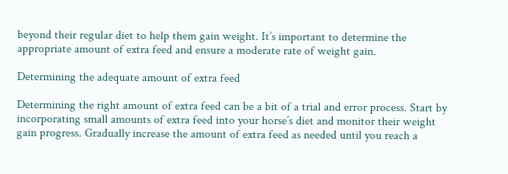beyond their regular diet to help them gain weight. It’s important to determine the appropriate amount of extra feed and ensure a moderate rate of weight gain.

Determining the adequate amount of extra feed

Determining the right amount of extra feed can be a bit of a trial and error process. Start by incorporating small amounts of extra feed into your horse’s diet and monitor their weight gain progress. Gradually increase the amount of extra feed as needed until you reach a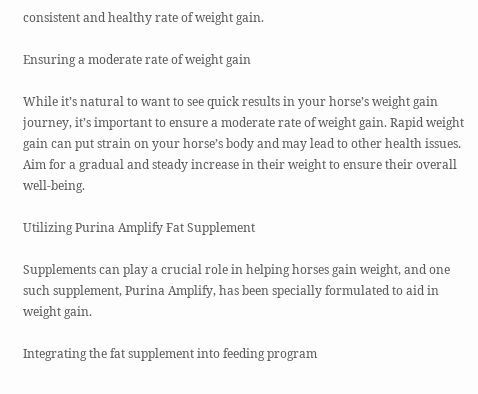consistent and healthy rate of weight gain.

Ensuring a moderate rate of weight gain

While it’s natural to want to see quick results in your horse’s weight gain journey, it’s important to ensure a moderate rate of weight gain. Rapid weight gain can put strain on your horse’s body and may lead to other health issues. Aim for a gradual and steady increase in their weight to ensure their overall well-being.

Utilizing Purina Amplify Fat Supplement

Supplements can play a crucial role in helping horses gain weight, and one such supplement, Purina Amplify, has been specially formulated to aid in weight gain.

Integrating the fat supplement into feeding program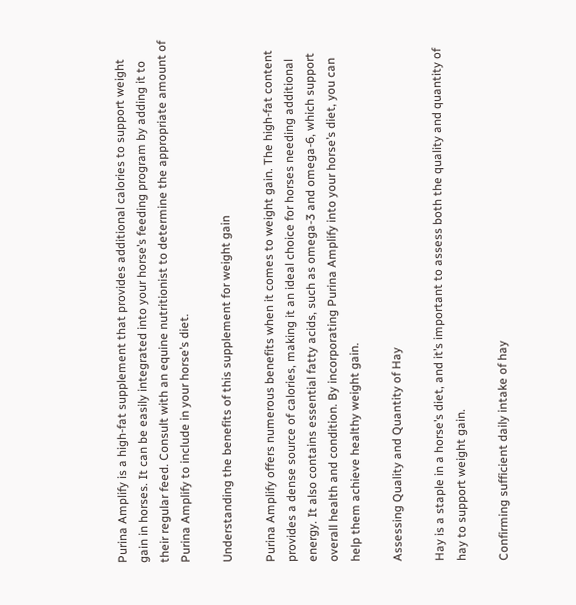Purina Amplify is a high-fat supplement that provides additional calories to support weight gain in horses. It can be easily integrated into your horse’s feeding program by adding it to their regular feed. Consult with an equine nutritionist to determine the appropriate amount of Purina Amplify to include in your horse’s diet.

Understanding the benefits of this supplement for weight gain

Purina Amplify offers numerous benefits when it comes to weight gain. The high-fat content provides a dense source of calories, making it an ideal choice for horses needing additional energy. It also contains essential fatty acids, such as omega-3 and omega-6, which support overall health and condition. By incorporating Purina Amplify into your horse’s diet, you can help them achieve healthy weight gain.

Assessing Quality and Quantity of Hay

Hay is a staple in a horse’s diet, and it’s important to assess both the quality and quantity of hay to support weight gain.

Confirming sufficient daily intake of hay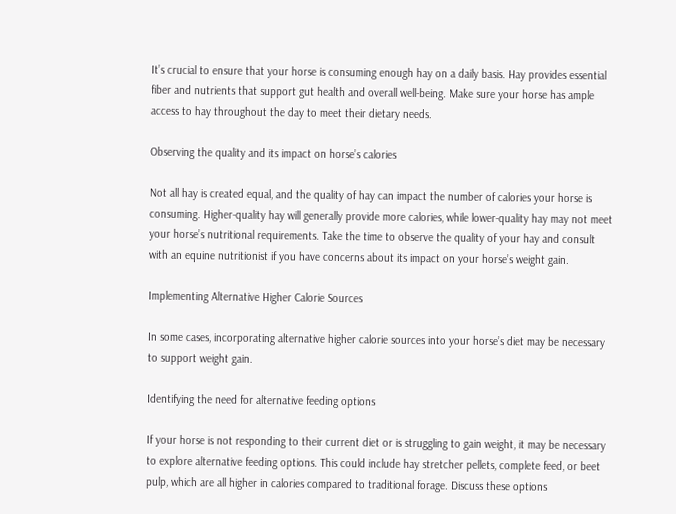It’s crucial to ensure that your horse is consuming enough hay on a daily basis. Hay provides essential fiber and nutrients that support gut health and overall well-being. Make sure your horse has ample access to hay throughout the day to meet their dietary needs.

Observing the quality and its impact on horse’s calories

Not all hay is created equal, and the quality of hay can impact the number of calories your horse is consuming. Higher-quality hay will generally provide more calories, while lower-quality hay may not meet your horse’s nutritional requirements. Take the time to observe the quality of your hay and consult with an equine nutritionist if you have concerns about its impact on your horse’s weight gain.

Implementing Alternative Higher Calorie Sources

In some cases, incorporating alternative higher calorie sources into your horse’s diet may be necessary to support weight gain.

Identifying the need for alternative feeding options

If your horse is not responding to their current diet or is struggling to gain weight, it may be necessary to explore alternative feeding options. This could include hay stretcher pellets, complete feed, or beet pulp, which are all higher in calories compared to traditional forage. Discuss these options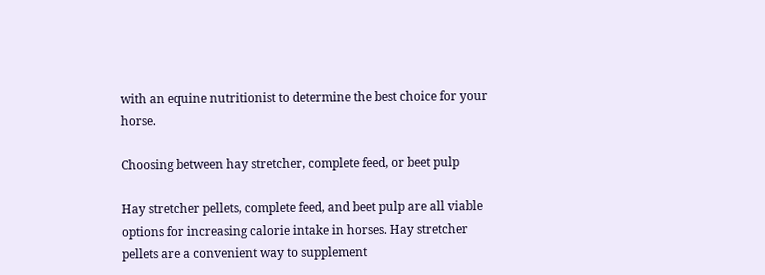with an equine nutritionist to determine the best choice for your horse.

Choosing between hay stretcher, complete feed, or beet pulp

Hay stretcher pellets, complete feed, and beet pulp are all viable options for increasing calorie intake in horses. Hay stretcher pellets are a convenient way to supplement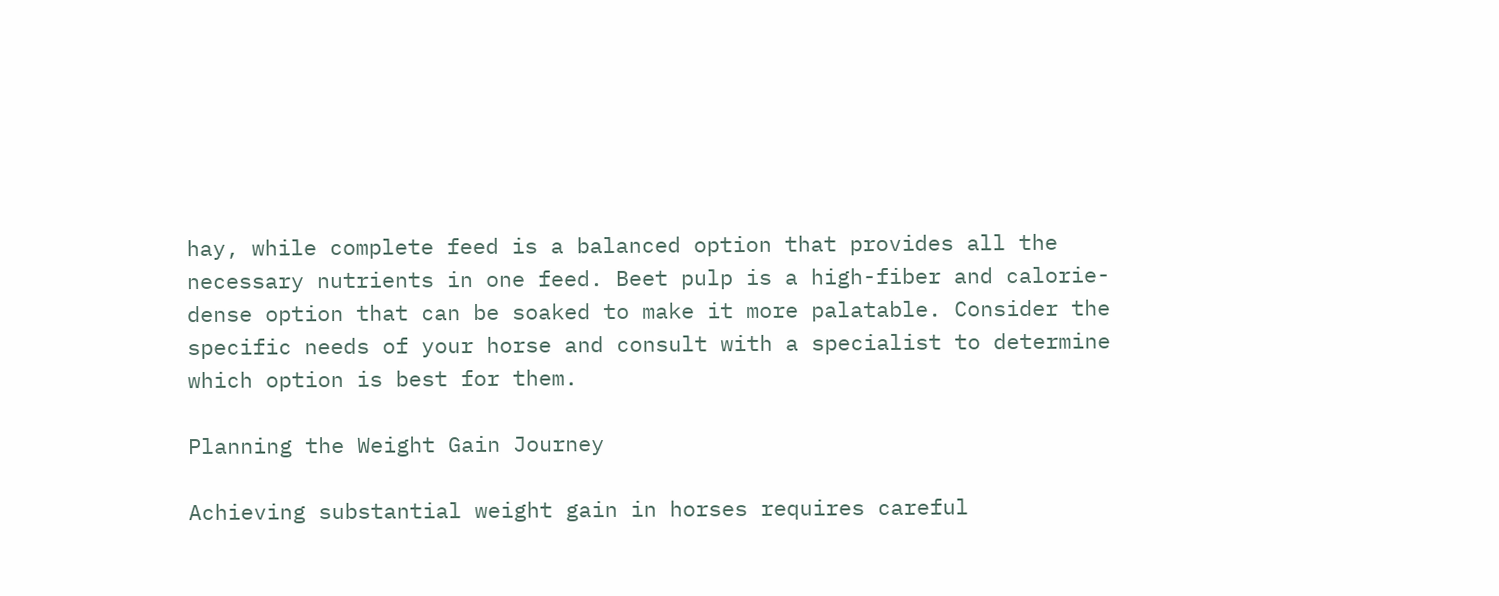hay, while complete feed is a balanced option that provides all the necessary nutrients in one feed. Beet pulp is a high-fiber and calorie-dense option that can be soaked to make it more palatable. Consider the specific needs of your horse and consult with a specialist to determine which option is best for them.

Planning the Weight Gain Journey

Achieving substantial weight gain in horses requires careful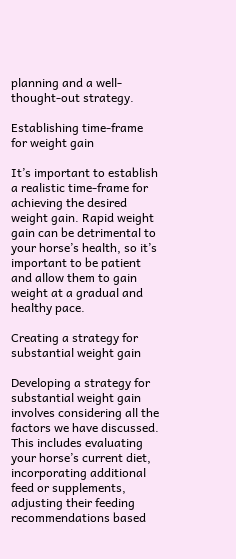planning and a well-thought-out strategy.

Establishing time-frame for weight gain

It’s important to establish a realistic time-frame for achieving the desired weight gain. Rapid weight gain can be detrimental to your horse’s health, so it’s important to be patient and allow them to gain weight at a gradual and healthy pace.

Creating a strategy for substantial weight gain

Developing a strategy for substantial weight gain involves considering all the factors we have discussed. This includes evaluating your horse’s current diet, incorporating additional feed or supplements, adjusting their feeding recommendations based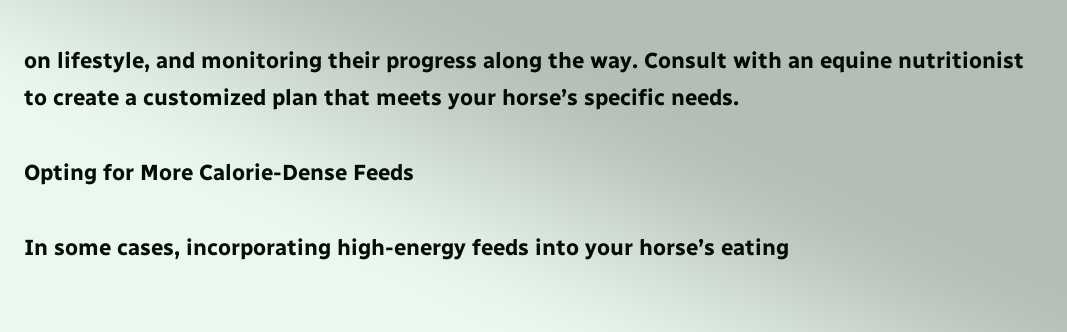on lifestyle, and monitoring their progress along the way. Consult with an equine nutritionist to create a customized plan that meets your horse’s specific needs.

Opting for More Calorie-Dense Feeds

In some cases, incorporating high-energy feeds into your horse’s eating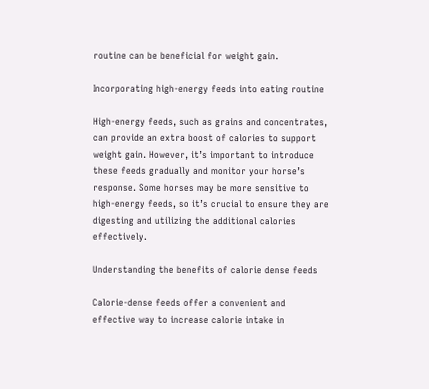routine can be beneficial for weight gain.

Incorporating high-energy feeds into eating routine

High-energy feeds, such as grains and concentrates, can provide an extra boost of calories to support weight gain. However, it’s important to introduce these feeds gradually and monitor your horse’s response. Some horses may be more sensitive to high-energy feeds, so it’s crucial to ensure they are digesting and utilizing the additional calories effectively.

Understanding the benefits of calorie dense feeds

Calorie-dense feeds offer a convenient and effective way to increase calorie intake in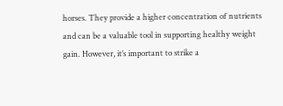horses. They provide a higher concentration of nutrients and can be a valuable tool in supporting healthy weight gain. However, it’s important to strike a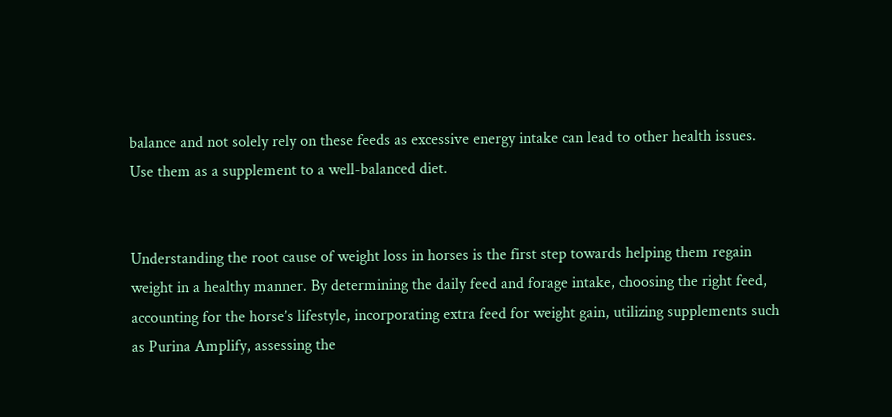balance and not solely rely on these feeds as excessive energy intake can lead to other health issues. Use them as a supplement to a well-balanced diet.


Understanding the root cause of weight loss in horses is the first step towards helping them regain weight in a healthy manner. By determining the daily feed and forage intake, choosing the right feed, accounting for the horse’s lifestyle, incorporating extra feed for weight gain, utilizing supplements such as Purina Amplify, assessing the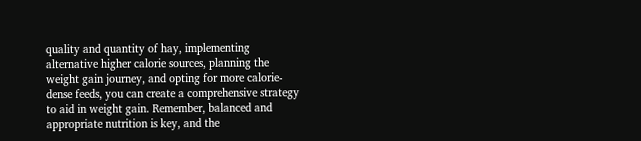quality and quantity of hay, implementing alternative higher calorie sources, planning the weight gain journey, and opting for more calorie-dense feeds, you can create a comprehensive strategy to aid in weight gain. Remember, balanced and appropriate nutrition is key, and the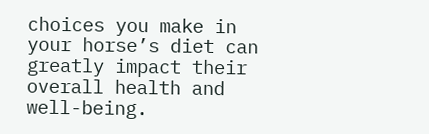choices you make in your horse’s diet can greatly impact their overall health and well-being.